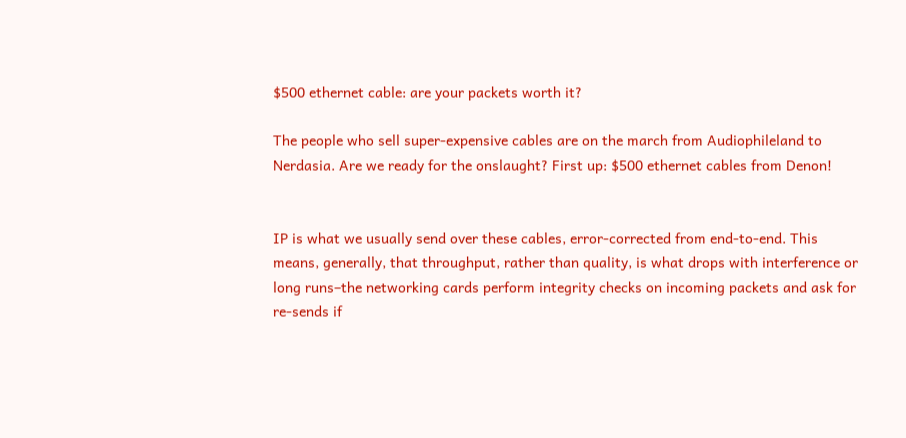$500 ethernet cable: are your packets worth it?

The people who sell super-expensive cables are on the march from Audiophileland to Nerdasia. Are we ready for the onslaught? First up: $500 ethernet cables from Denon!


IP is what we usually send over these cables, error-corrected from end-to-end. This means, generally, that throughput, rather than quality, is what drops with interference or long runs–the networking cards perform integrity checks on incoming packets and ask for re-sends if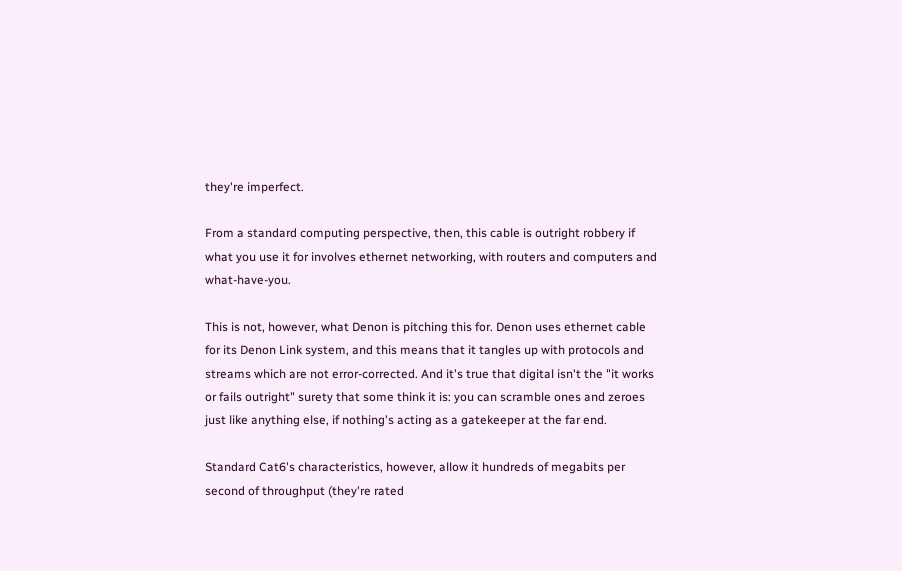they're imperfect.

From a standard computing perspective, then, this cable is outright robbery if what you use it for involves ethernet networking, with routers and computers and what-have-you.

This is not, however, what Denon is pitching this for. Denon uses ethernet cable for its Denon Link system, and this means that it tangles up with protocols and streams which are not error-corrected. And it's true that digital isn't the "it works or fails outright" surety that some think it is: you can scramble ones and zeroes just like anything else, if nothing's acting as a gatekeeper at the far end.

Standard Cat6's characteristics, however, allow it hundreds of megabits per second of throughput (they're rated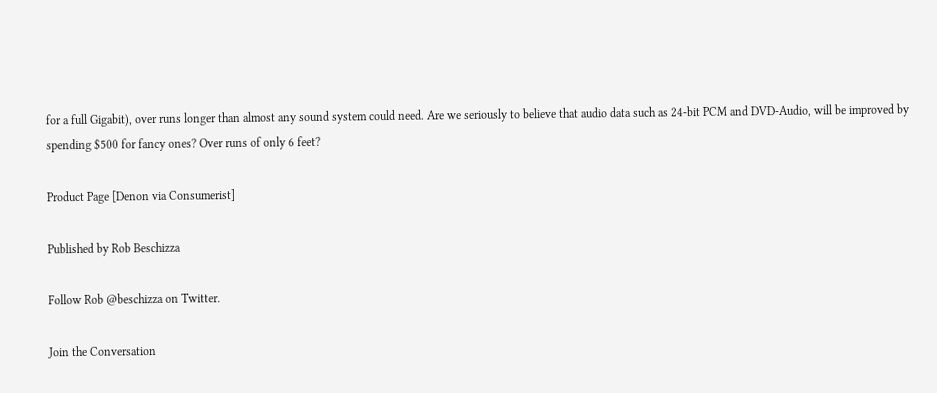for a full Gigabit), over runs longer than almost any sound system could need. Are we seriously to believe that audio data such as 24-bit PCM and DVD-Audio, will be improved by spending $500 for fancy ones? Over runs of only 6 feet?

Product Page [Denon via Consumerist]

Published by Rob Beschizza

Follow Rob @beschizza on Twitter.

Join the Conversation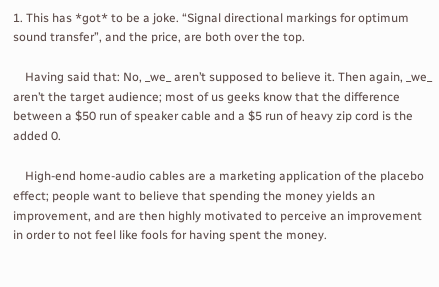1. This has *got* to be a joke. “Signal directional markings for optimum sound transfer”, and the price, are both over the top.

    Having said that: No, _we_ aren’t supposed to believe it. Then again, _we_ aren’t the target audience; most of us geeks know that the difference between a $50 run of speaker cable and a $5 run of heavy zip cord is the added 0.

    High-end home-audio cables are a marketing application of the placebo effect; people want to believe that spending the money yields an improvement, and are then highly motivated to perceive an improvement in order to not feel like fools for having spent the money.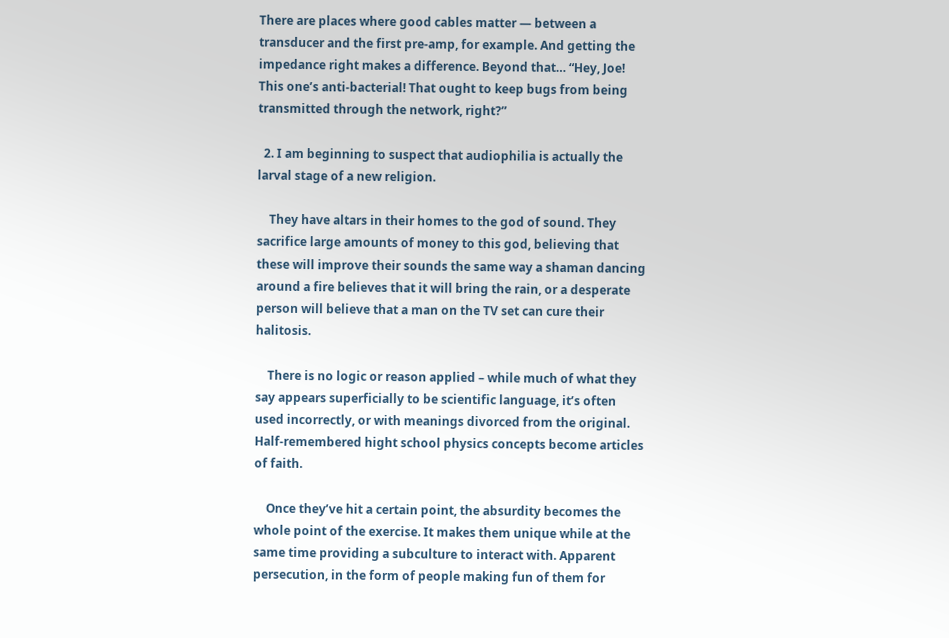There are places where good cables matter — between a transducer and the first pre-amp, for example. And getting the impedance right makes a difference. Beyond that… “Hey, Joe! This one’s anti-bacterial! That ought to keep bugs from being transmitted through the network, right?”

  2. I am beginning to suspect that audiophilia is actually the larval stage of a new religion.

    They have altars in their homes to the god of sound. They sacrifice large amounts of money to this god, believing that these will improve their sounds the same way a shaman dancing around a fire believes that it will bring the rain, or a desperate person will believe that a man on the TV set can cure their halitosis.

    There is no logic or reason applied – while much of what they say appears superficially to be scientific language, it’s often used incorrectly, or with meanings divorced from the original. Half-remembered hight school physics concepts become articles of faith.

    Once they’ve hit a certain point, the absurdity becomes the whole point of the exercise. It makes them unique while at the same time providing a subculture to interact with. Apparent persecution, in the form of people making fun of them for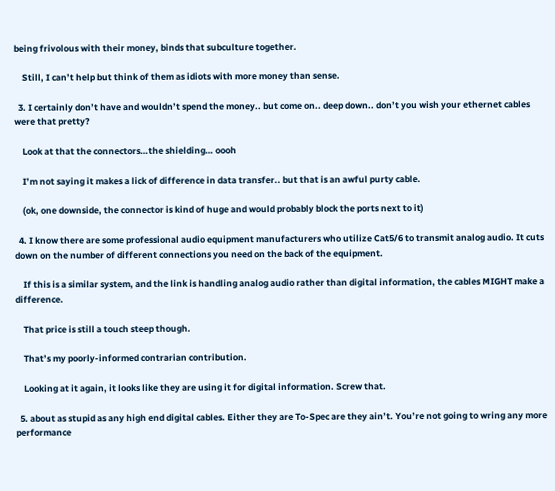being frivolous with their money, binds that subculture together.

    Still, I can’t help but think of them as idiots with more money than sense.

  3. I certainly don’t have and wouldn’t spend the money.. but come on.. deep down.. don’t you wish your ethernet cables were that pretty?

    Look at that the connectors…the shielding… oooh

    I’m not saying it makes a lick of difference in data transfer.. but that is an awful purty cable.

    (ok, one downside, the connector is kind of huge and would probably block the ports next to it)

  4. I know there are some professional audio equipment manufacturers who utilize Cat5/6 to transmit analog audio. It cuts down on the number of different connections you need on the back of the equipment.

    If this is a similar system, and the link is handling analog audio rather than digital information, the cables MIGHT make a difference.

    That price is still a touch steep though.

    That’s my poorly-informed contrarian contribution.

    Looking at it again, it looks like they are using it for digital information. Screw that.

  5. about as stupid as any high end digital cables. Either they are To-Spec are they ain’t. You’re not going to wring any more performance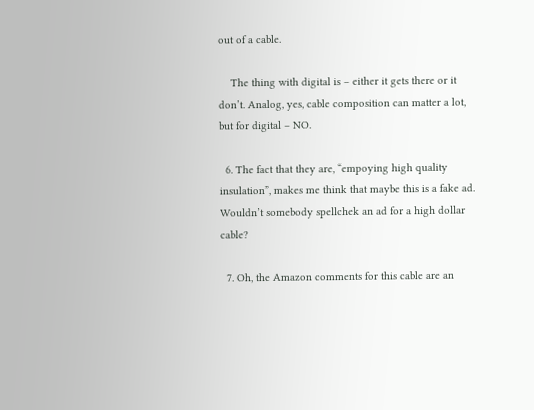out of a cable.

    The thing with digital is – either it gets there or it don’t. Analog, yes, cable composition can matter a lot, but for digital – NO.

  6. The fact that they are, “empoying high quality insulation”, makes me think that maybe this is a fake ad. Wouldn’t somebody spellchek an ad for a high dollar cable?

  7. Oh, the Amazon comments for this cable are an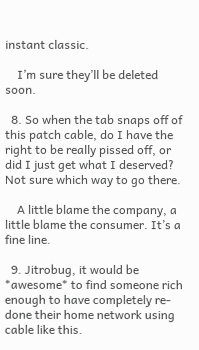instant classic.

    I’m sure they’ll be deleted soon.

  8. So when the tab snaps off of this patch cable, do I have the right to be really pissed off, or did I just get what I deserved? Not sure which way to go there.

    A little blame the company, a little blame the consumer. It’s a fine line.

  9. Jitrobug, it would be *awesome* to find someone rich enough to have completely re-done their home network using cable like this.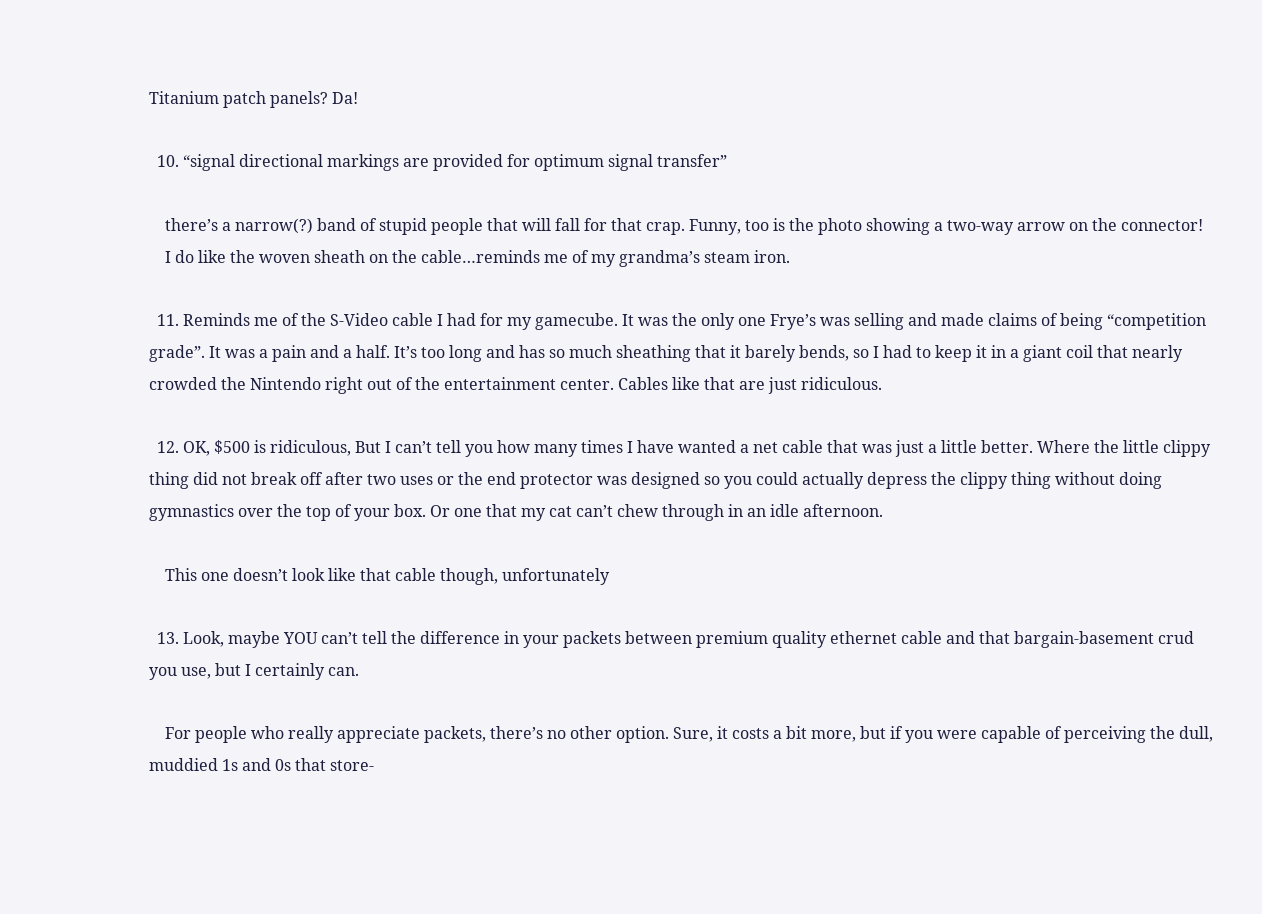Titanium patch panels? Da!

  10. “signal directional markings are provided for optimum signal transfer”

    there’s a narrow(?) band of stupid people that will fall for that crap. Funny, too is the photo showing a two-way arrow on the connector!
    I do like the woven sheath on the cable…reminds me of my grandma’s steam iron.

  11. Reminds me of the S-Video cable I had for my gamecube. It was the only one Frye’s was selling and made claims of being “competition grade”. It was a pain and a half. It’s too long and has so much sheathing that it barely bends, so I had to keep it in a giant coil that nearly crowded the Nintendo right out of the entertainment center. Cables like that are just ridiculous.

  12. OK, $500 is ridiculous, But I can’t tell you how many times I have wanted a net cable that was just a little better. Where the little clippy thing did not break off after two uses or the end protector was designed so you could actually depress the clippy thing without doing gymnastics over the top of your box. Or one that my cat can’t chew through in an idle afternoon.

    This one doesn’t look like that cable though, unfortunately

  13. Look, maybe YOU can’t tell the difference in your packets between premium quality ethernet cable and that bargain-basement crud you use, but I certainly can.

    For people who really appreciate packets, there’s no other option. Sure, it costs a bit more, but if you were capable of perceiving the dull, muddied 1s and 0s that store-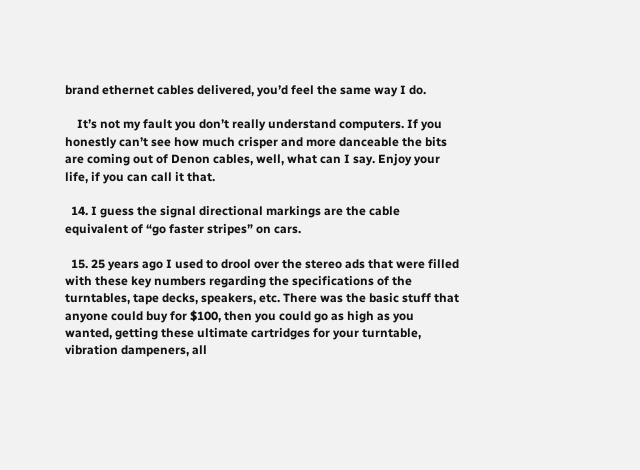brand ethernet cables delivered, you’d feel the same way I do.

    It’s not my fault you don’t really understand computers. If you honestly can’t see how much crisper and more danceable the bits are coming out of Denon cables, well, what can I say. Enjoy your life, if you can call it that.

  14. I guess the signal directional markings are the cable equivalent of “go faster stripes” on cars.

  15. 25 years ago I used to drool over the stereo ads that were filled with these key numbers regarding the specifications of the turntables, tape decks, speakers, etc. There was the basic stuff that anyone could buy for $100, then you could go as high as you wanted, getting these ultimate cartridges for your turntable, vibration dampeners, all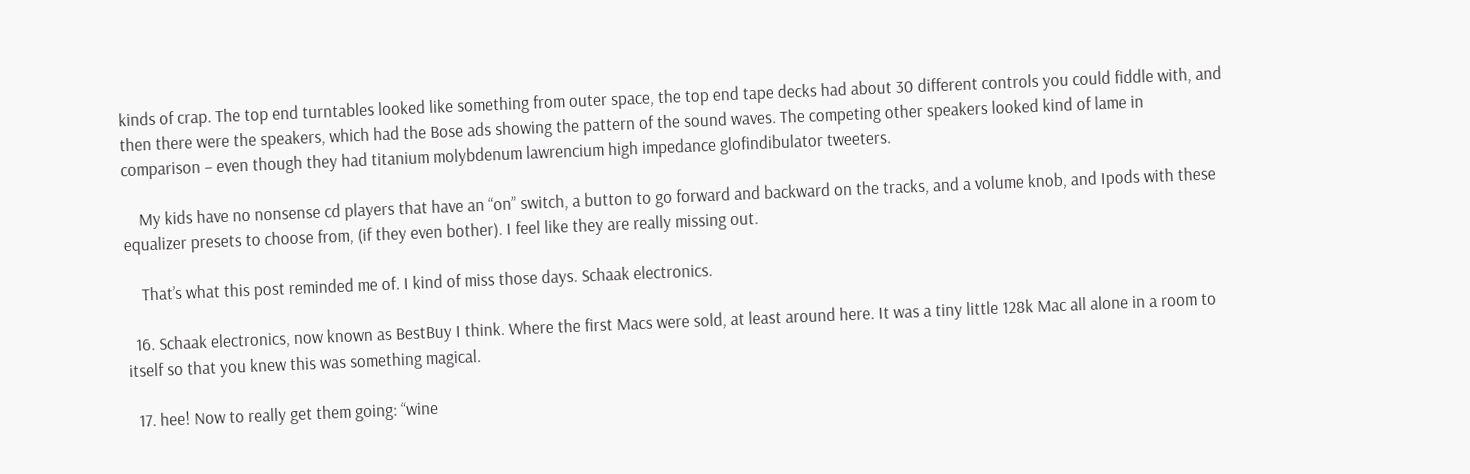kinds of crap. The top end turntables looked like something from outer space, the top end tape decks had about 30 different controls you could fiddle with, and then there were the speakers, which had the Bose ads showing the pattern of the sound waves. The competing other speakers looked kind of lame in comparison – even though they had titanium molybdenum lawrencium high impedance glofindibulator tweeters.

    My kids have no nonsense cd players that have an “on” switch, a button to go forward and backward on the tracks, and a volume knob, and Ipods with these equalizer presets to choose from, (if they even bother). I feel like they are really missing out.

    That’s what this post reminded me of. I kind of miss those days. Schaak electronics.

  16. Schaak electronics, now known as BestBuy I think. Where the first Macs were sold, at least around here. It was a tiny little 128k Mac all alone in a room to itself so that you knew this was something magical.

  17. hee! Now to really get them going: “wine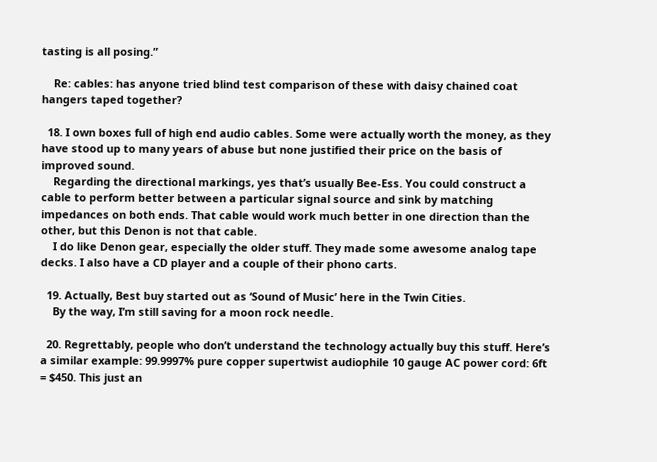tasting is all posing.”

    Re: cables: has anyone tried blind test comparison of these with daisy chained coat hangers taped together?

  18. I own boxes full of high end audio cables. Some were actually worth the money, as they have stood up to many years of abuse but none justified their price on the basis of improved sound.
    Regarding the directional markings, yes that’s usually Bee-Ess. You could construct a cable to perform better between a particular signal source and sink by matching impedances on both ends. That cable would work much better in one direction than the other, but this Denon is not that cable.
    I do like Denon gear, especially the older stuff. They made some awesome analog tape decks. I also have a CD player and a couple of their phono carts.

  19. Actually, Best buy started out as ‘Sound of Music’ here in the Twin Cities.
    By the way, I’m still saving for a moon rock needle.

  20. Regrettably, people who don’t understand the technology actually buy this stuff. Here’s a similar example: 99.9997% pure copper supertwist audiophile 10 gauge AC power cord: 6ft = $450. This just an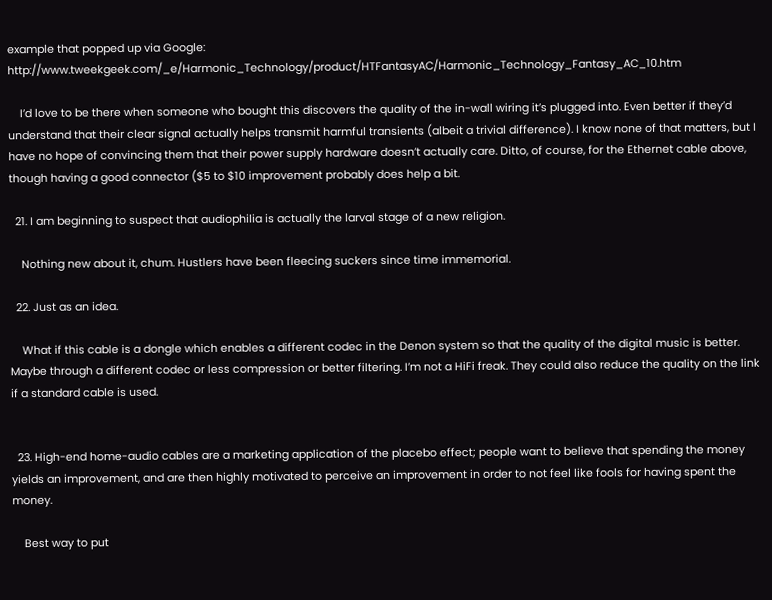example that popped up via Google: http://www.tweekgeek.com/_e/Harmonic_Technology/product/HTFantasyAC/Harmonic_Technology_Fantasy_AC_10.htm

    I’d love to be there when someone who bought this discovers the quality of the in-wall wiring it’s plugged into. Even better if they’d understand that their clear signal actually helps transmit harmful transients (albeit a trivial difference). I know none of that matters, but I have no hope of convincing them that their power supply hardware doesn’t actually care. Ditto, of course, for the Ethernet cable above, though having a good connector ($5 to $10 improvement probably does help a bit.

  21. I am beginning to suspect that audiophilia is actually the larval stage of a new religion.

    Nothing new about it, chum. Hustlers have been fleecing suckers since time immemorial.

  22. Just as an idea.

    What if this cable is a dongle which enables a different codec in the Denon system so that the quality of the digital music is better. Maybe through a different codec or less compression or better filtering. I’m not a HiFi freak. They could also reduce the quality on the link if a standard cable is used.


  23. High-end home-audio cables are a marketing application of the placebo effect; people want to believe that spending the money yields an improvement, and are then highly motivated to perceive an improvement in order to not feel like fools for having spent the money.

    Best way to put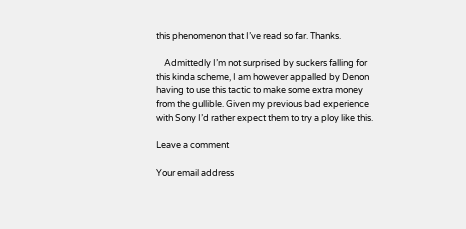this phenomenon that I’ve read so far. Thanks.

    Admittedly I’m not surprised by suckers falling for this kinda scheme, I am however appalled by Denon having to use this tactic to make some extra money from the gullible. Given my previous bad experience with Sony I’d rather expect them to try a ploy like this.

Leave a comment

Your email address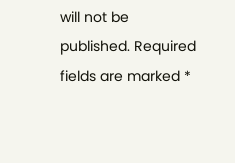will not be published. Required fields are marked *